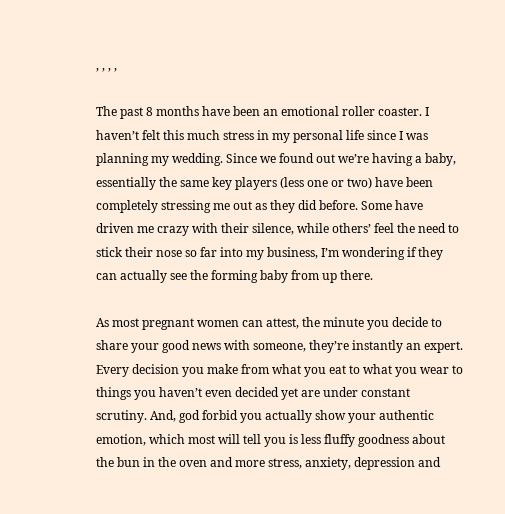, , , ,

The past 8 months have been an emotional roller coaster. I haven’t felt this much stress in my personal life since I was planning my wedding. Since we found out we’re having a baby, essentially the same key players (less one or two) have been completely stressing me out as they did before. Some have driven me crazy with their silence, while others’ feel the need to stick their nose so far into my business, I’m wondering if they can actually see the forming baby from up there.

As most pregnant women can attest, the minute you decide to share your good news with someone, they’re instantly an expert. Every decision you make from what you eat to what you wear to things you haven’t even decided yet are under constant scrutiny. And, god forbid you actually show your authentic emotion, which most will tell you is less fluffy goodness about the bun in the oven and more stress, anxiety, depression and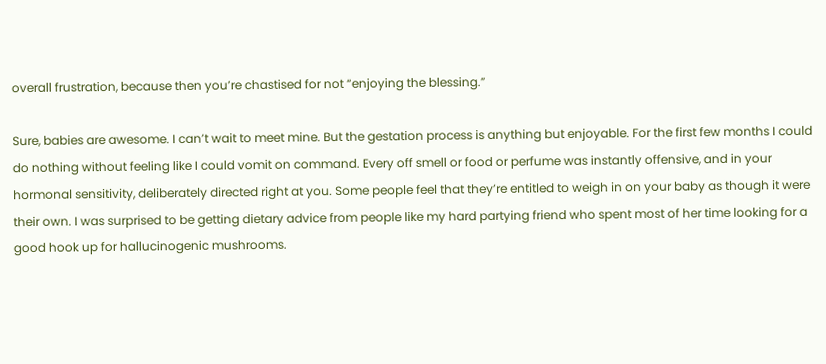overall frustration, because then you’re chastised for not “enjoying the blessing.”

Sure, babies are awesome. I can’t wait to meet mine. But the gestation process is anything but enjoyable. For the first few months I could do nothing without feeling like I could vomit on command. Every off smell or food or perfume was instantly offensive, and in your hormonal sensitivity, deliberately directed right at you. Some people feel that they’re entitled to weigh in on your baby as though it were their own. I was surprised to be getting dietary advice from people like my hard partying friend who spent most of her time looking for a good hook up for hallucinogenic mushrooms.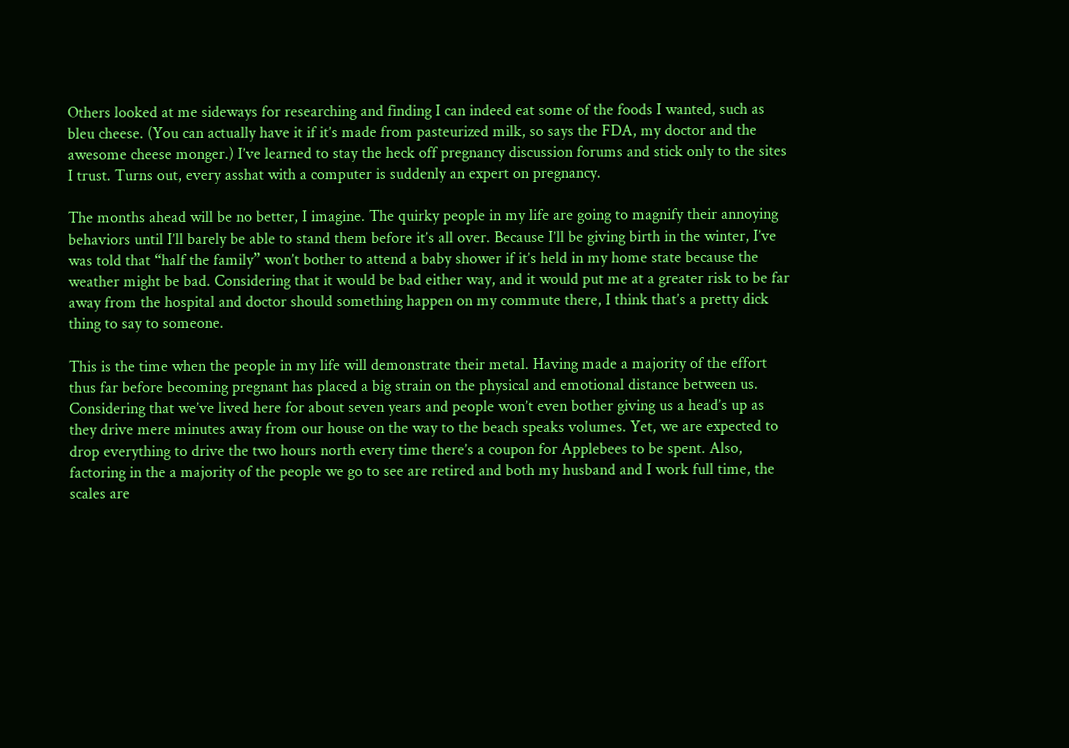Others looked at me sideways for researching and finding I can indeed eat some of the foods I wanted, such as bleu cheese. (You can actually have it if it’s made from pasteurized milk, so says the FDA, my doctor and the awesome cheese monger.) I’ve learned to stay the heck off pregnancy discussion forums and stick only to the sites I trust. Turns out, every asshat with a computer is suddenly an expert on pregnancy.

The months ahead will be no better, I imagine. The quirky people in my life are going to magnify their annoying behaviors until I’ll barely be able to stand them before it’s all over. Because I’ll be giving birth in the winter, I’ve was told that “half the family” won’t bother to attend a baby shower if it’s held in my home state because the weather might be bad. Considering that it would be bad either way, and it would put me at a greater risk to be far away from the hospital and doctor should something happen on my commute there, I think that’s a pretty dick thing to say to someone.

This is the time when the people in my life will demonstrate their metal. Having made a majority of the effort thus far before becoming pregnant has placed a big strain on the physical and emotional distance between us. Considering that we’ve lived here for about seven years and people won’t even bother giving us a head’s up as they drive mere minutes away from our house on the way to the beach speaks volumes. Yet, we are expected to drop everything to drive the two hours north every time there’s a coupon for Applebees to be spent. Also, factoring in the a majority of the people we go to see are retired and both my husband and I work full time, the scales are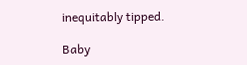inequitably tipped.

Baby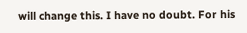will change this. I have no doubt. For his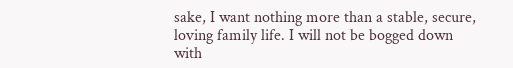sake, I want nothing more than a stable, secure, loving family life. I will not be bogged down with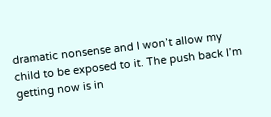dramatic nonsense and I won’t allow my child to be exposed to it. The push back I’m getting now is in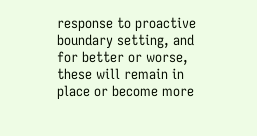response to proactive boundary setting, and for better or worse, these will remain in place or become more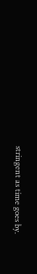stringent as time goes by.